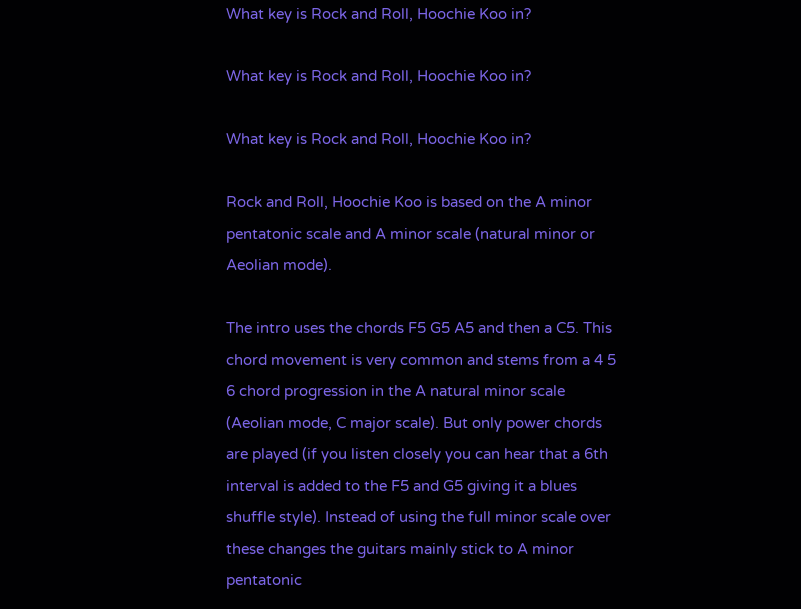What key is Rock and Roll, Hoochie Koo in?

What key is Rock and Roll, Hoochie Koo in?

What key is Rock and Roll, Hoochie Koo in?

Rock and Roll, Hoochie Koo is based on the A minor pentatonic scale and A minor scale (natural minor or Aeolian mode).

The intro uses the chords F5 G5 A5 and then a C5. This chord movement is very common and stems from a 4 5 6 chord progression in the A natural minor scale (Aeolian mode, C major scale). But only power chords are played (if you listen closely you can hear that a 6th interval is added to the F5 and G5 giving it a blues shuffle style). Instead of using the full minor scale over these changes the guitars mainly stick to A minor pentatonic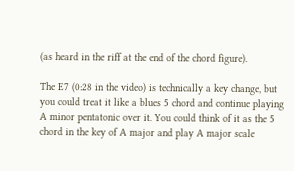(as heard in the riff at the end of the chord figure).

The E7 (0:28 in the video) is technically a key change, but you could treat it like a blues 5 chord and continue playing A minor pentatonic over it. You could think of it as the 5 chord in the key of A major and play A major scale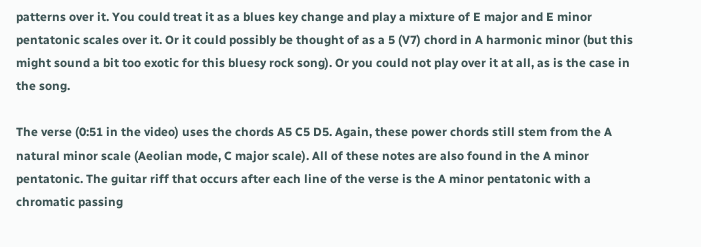patterns over it. You could treat it as a blues key change and play a mixture of E major and E minor pentatonic scales over it. Or it could possibly be thought of as a 5 (V7) chord in A harmonic minor (but this might sound a bit too exotic for this bluesy rock song). Or you could not play over it at all, as is the case in the song.

The verse (0:51 in the video) uses the chords A5 C5 D5. Again, these power chords still stem from the A natural minor scale (Aeolian mode, C major scale). All of these notes are also found in the A minor pentatonic. The guitar riff that occurs after each line of the verse is the A minor pentatonic with a chromatic passing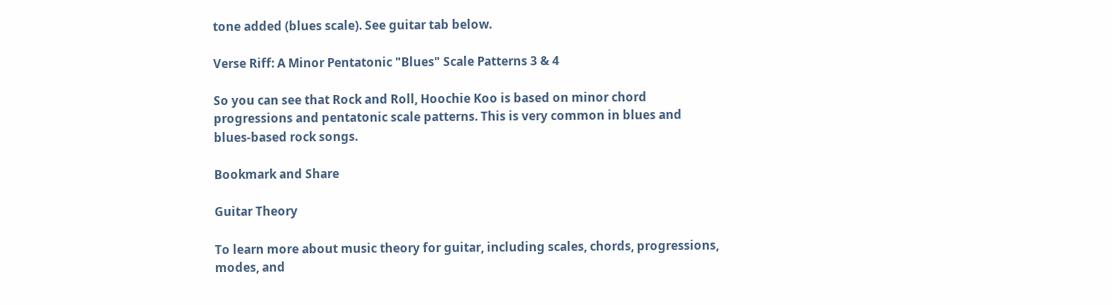tone added (blues scale). See guitar tab below.

Verse Riff: A Minor Pentatonic "Blues" Scale Patterns 3 & 4

So you can see that Rock and Roll, Hoochie Koo is based on minor chord progressions and pentatonic scale patterns. This is very common in blues and blues-based rock songs.

Bookmark and Share

Guitar Theory

To learn more about music theory for guitar, including scales, chords, progressions, modes, and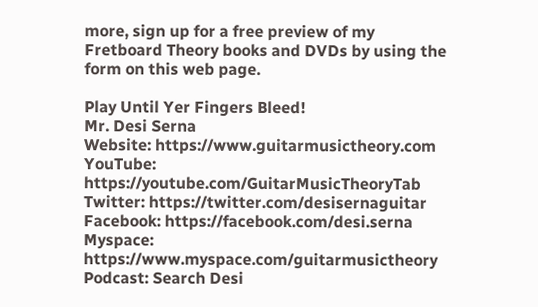more, sign up for a free preview of my Fretboard Theory books and DVDs by using the form on this web page.

Play Until Yer Fingers Bleed!
Mr. Desi Serna
Website: https://www.guitarmusictheory.com
YouTube: https://youtube.com/GuitarMusicTheoryTab
Twitter: https://twitter.com/desisernaguitar
Facebook: https://facebook.com/desi.serna
Myspace: https://www.myspace.com/guitarmusictheory
Podcast: Search Desi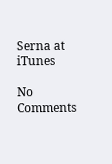Serna at iTunes

No Comments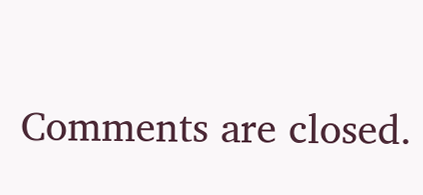Comments are closed.